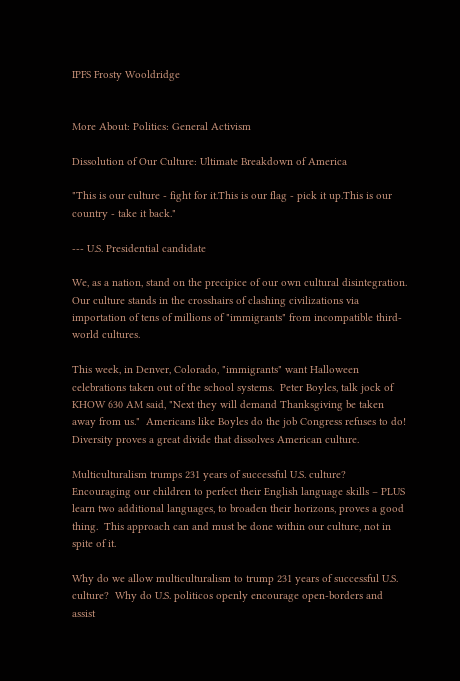IPFS Frosty Wooldridge


More About: Politics: General Activism

Dissolution of Our Culture: Ultimate Breakdown of America

"This is our culture - fight for it.This is our flag - pick it up.This is our country - take it back."

--- U.S. Presidential candidate

We, as a nation, stand on the precipice of our own cultural disintegration. Our culture stands in the crosshairs of clashing civilizations via importation of tens of millions of "immigrants" from incompatible third-world cultures.

This week, in Denver, Colorado, "immigrants" want Halloween celebrations taken out of the school systems.  Peter Boyles, talk jock of KHOW 630 AM said, "Next they will demand Thanksgiving be taken away from us."  Americans like Boyles do the job Congress refuses to do!  Diversity proves a great divide that dissolves American culture.

Multiculturalism trumps 231 years of successful U.S. culture?
Encouraging our children to perfect their English language skills – PLUS learn two additional languages, to broaden their horizons, proves a good thing.  This approach can and must be done within our culture, not in spite of it.

Why do we allow multiculturalism to trump 231 years of successful U.S. culture?  Why do U.S. politicos openly encourage open-borders and assist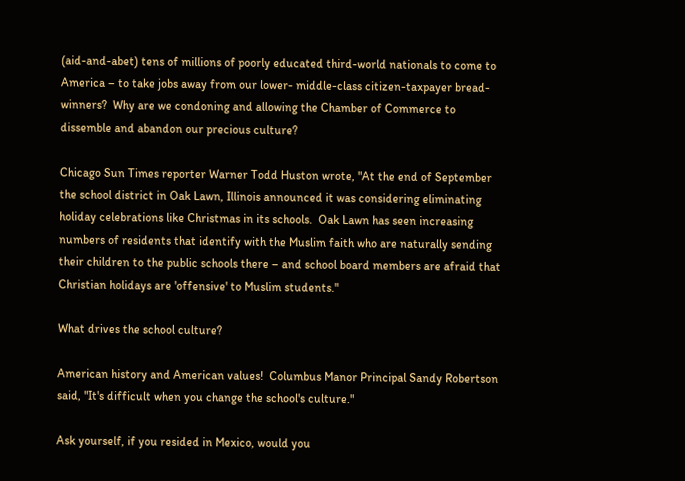(aid-and-abet) tens of millions of poorly educated third-world nationals to come to America – to take jobs away from our lower- middle-class citizen-taxpayer bread-winners?  Why are we condoning and allowing the Chamber of Commerce to dissemble and abandon our precious culture?

Chicago Sun Times reporter Warner Todd Huston wrote, "At the end of September the school district in Oak Lawn, Illinois announced it was considering eliminating holiday celebrations like Christmas in its schools.  Oak Lawn has seen increasing numbers of residents that identify with the Muslim faith who are naturally sending their children to the public schools there – and school board members are afraid that Christian holidays are 'offensive' to Muslim students."

What drives the school culture?

American history and American values!  Columbus Manor Principal Sandy Robertson said, "It's difficult when you change the school's culture."

Ask yourself, if you resided in Mexico, would you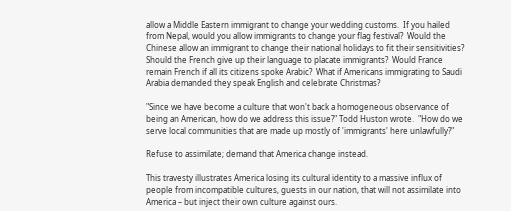allow a Middle Eastern immigrant to change your wedding customs.  If you hailed from Nepal, would you allow immigrants to change your flag festival?  Would the Chinese allow an immigrant to change their national holidays to fit their sensitivities?  Should the French give up their language to placate immigrants?  Would France remain French if all its citizens spoke Arabic?  What if Americans immigrating to Saudi Arabia demanded they speak English and celebrate Christmas?

"Since we have become a culture that won't back a homogeneous observance of being an American, how do we address this issue?" Todd Huston wrote.  "How do we serve local communities that are made up mostly of 'immigrants' here unlawfully?"

Refuse to assimilate; demand that America change instead.

This travesty illustrates America losing its cultural identity to a massive influx of people from incompatible cultures, guests in our nation, that will not assimilate into America – but inject their own culture against ours.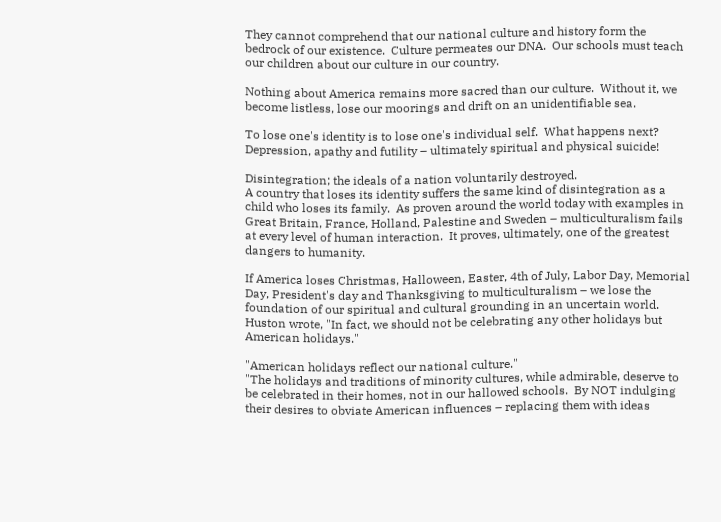They cannot comprehend that our national culture and history form the bedrock of our existence.  Culture permeates our DNA.  Our schools must teach our children about our culture in our country.

Nothing about America remains more sacred than our culture.  Without it, we become listless, lose our moorings and drift on an unidentifiable sea.

To lose one's identity is to lose one's individual self.  What happens next?  Depression, apathy and futility – ultimately spiritual and physical suicide!

Disintegration; the ideals of a nation voluntarily destroyed.
A country that loses its identity suffers the same kind of disintegration as a child who loses its family.  As proven around the world today with examples in Great Britain, France, Holland, Palestine and Sweden – multiculturalism fails at every level of human interaction.  It proves, ultimately, one of the greatest dangers to humanity.

If America loses Christmas, Halloween, Easter, 4th of July, Labor Day, Memorial Day, President's day and Thanksgiving to multiculturalism – we lose the foundation of our spiritual and cultural grounding in an uncertain world.  Huston wrote, "In fact, we should not be celebrating any other holidays but American holidays."

"American holidays reflect our national culture."
"The holidays and traditions of minority cultures, while admirable, deserve to be celebrated in their homes, not in our hallowed schools.  By NOT indulging their desires to obviate American influences – replacing them with ideas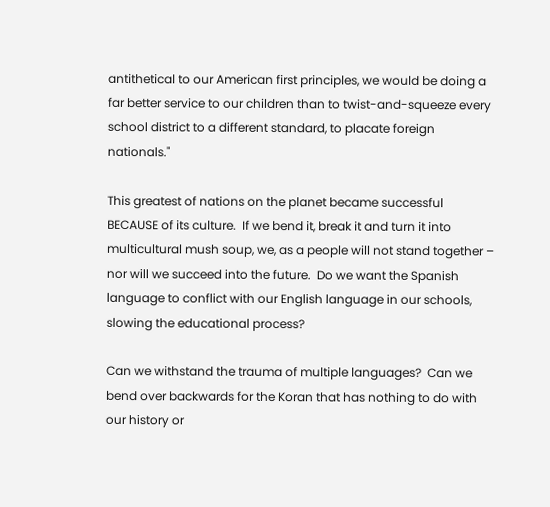antithetical to our American first principles, we would be doing a far better service to our children than to twist-and-squeeze every school district to a different standard, to placate foreign nationals."

This greatest of nations on the planet became successful BECAUSE of its culture.  If we bend it, break it and turn it into multicultural mush soup, we, as a people will not stand together – nor will we succeed into the future.  Do we want the Spanish language to conflict with our English language in our schools, slowing the educational process?

Can we withstand the trauma of multiple languages?  Can we bend over backwards for the Koran that has nothing to do with our history or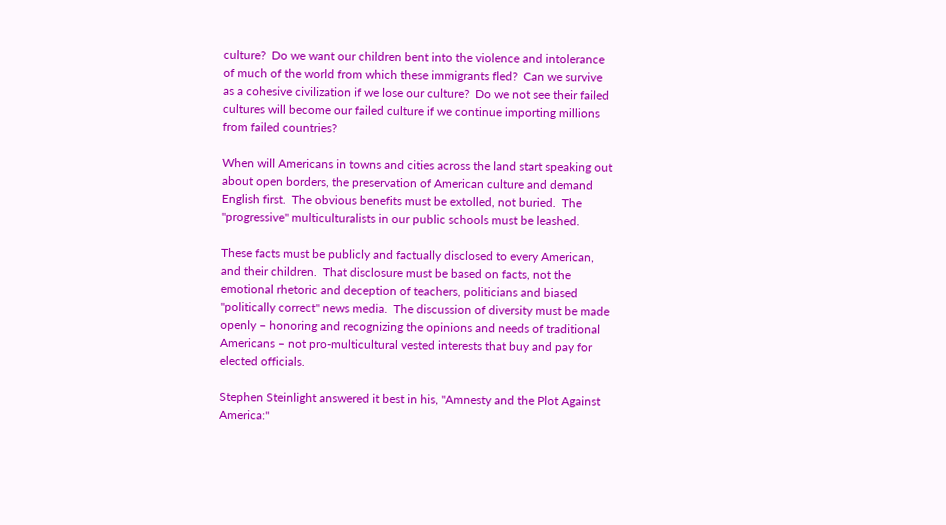culture?  Do we want our children bent into the violence and intolerance of much of the world from which these immigrants fled?  Can we survive as a cohesive civilization if we lose our culture?  Do we not see their failed cultures will become our failed culture if we continue importing millions from failed countries?

When will Americans in towns and cities across the land start speaking out about open borders, the preservation of American culture and demand English first.  The obvious benefits must be extolled, not buried.  The "progressive" multiculturalists in our public schools must be leashed.

These facts must be publicly and factually disclosed to every American, and their children.  That disclosure must be based on facts, not the emotional rhetoric and deception of teachers, politicians and biased "politically correct" news media.  The discussion of diversity must be made openly – honoring and recognizing the opinions and needs of traditional Americans – not pro-multicultural vested interests that buy and pay for elected officials.

Stephen Steinlight answered it best in his, "Amnesty and the Plot Against America:"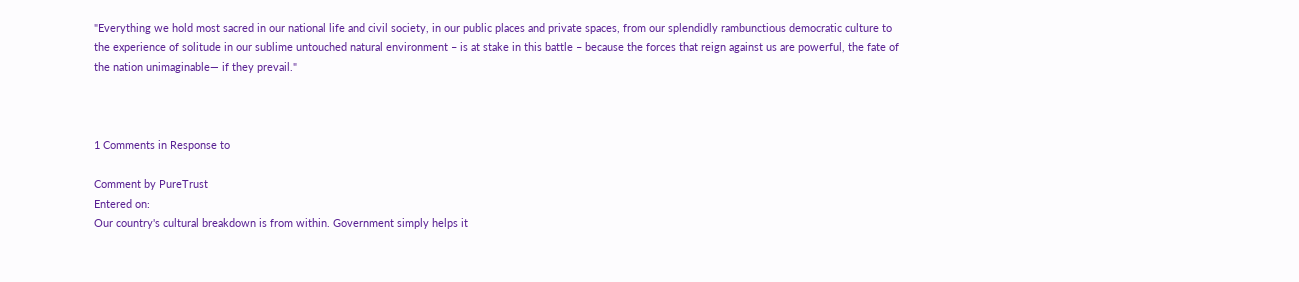"Everything we hold most sacred in our national life and civil society, in our public places and private spaces, from our splendidly rambunctious democratic culture to the experience of solitude in our sublime untouched natural environment – is at stake in this battle – because the forces that reign against us are powerful, the fate of the nation unimaginable— if they prevail."



1 Comments in Response to

Comment by PureTrust
Entered on:
Our country's cultural breakdown is from within. Government simply helps it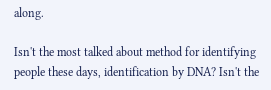along.

Isn't the most talked about method for identifying people these days, identification by DNA? Isn't the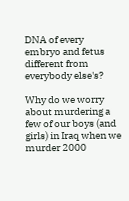DNA of every embryo and fetus different from everybody else's?

Why do we worry about murdering a few of our boys (and girls) in Iraq when we murder 2000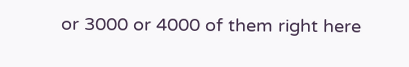or 3000 or 4000 of them right here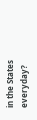in the States everyday?